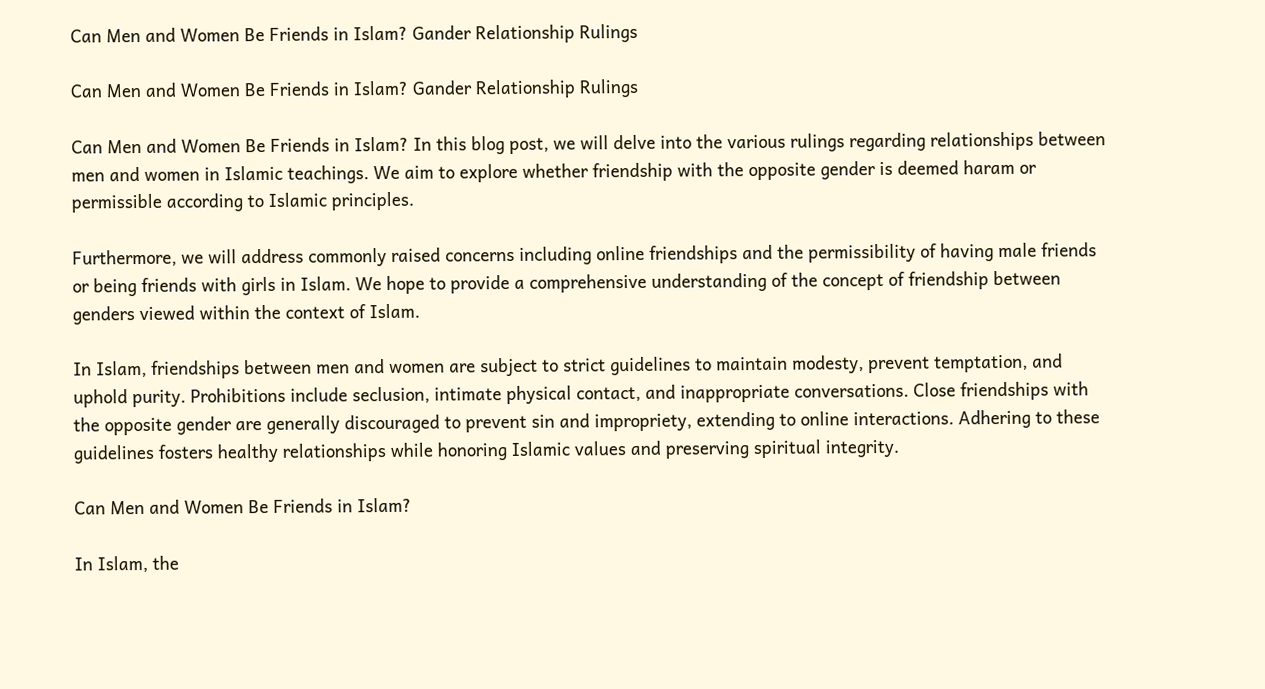Can Men and Women Be Friends in Islam? Gander Relationship Rulings

Can Men and Women Be Friends in Islam? Gander Relationship Rulings

Can Men and Women Be Friends in Islam? In this blog post, we will delve into the various rulings regarding relationships between men and women in Islamic teachings. We aim to explore whether friendship with the opposite gender is deemed haram or permissible according to Islamic principles.

Furthermore, we will address commonly raised concerns including online friendships and the permissibility of having male friends or being friends with girls in Islam. We hope to provide a comprehensive understanding of the concept of friendship between genders viewed within the context of Islam.

In Islam, friendships between men and women are subject to strict guidelines to maintain modesty, prevent temptation, and uphold purity. Prohibitions include seclusion, intimate physical contact, and inappropriate conversations. Close friendships with the opposite gender are generally discouraged to prevent sin and impropriety, extending to online interactions. Adhering to these guidelines fosters healthy relationships while honoring Islamic values and preserving spiritual integrity.

Can Men and Women Be Friends in Islam?

In Islam, the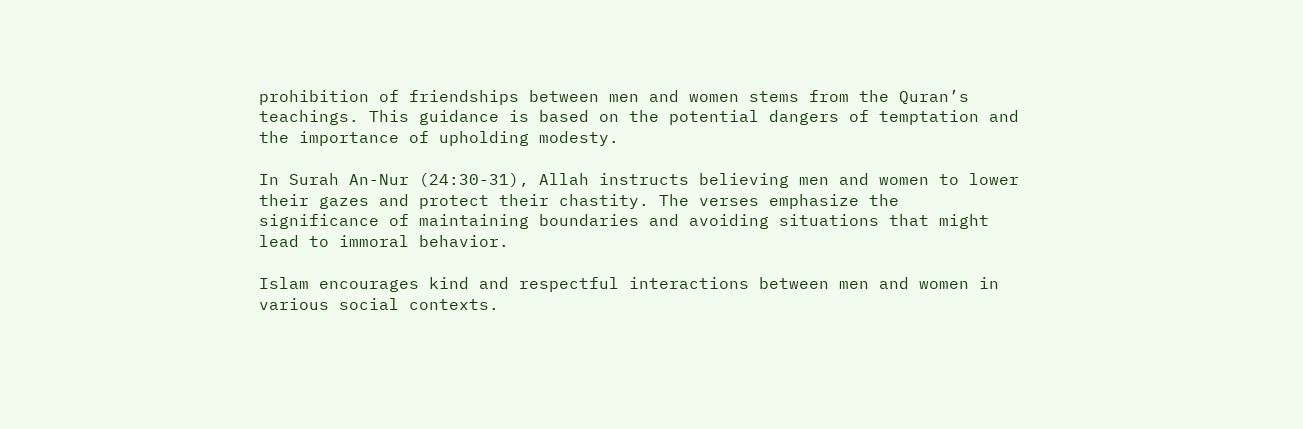prohibition of friendships between men and women stems from the Quran’s teachings. This guidance is based on the potential dangers of temptation and the importance of upholding modesty.

In Surah An-Nur (24:30-31), Allah instructs believing men and women to lower their gazes and protect their chastity. The verses emphasize the significance of maintaining boundaries and avoiding situations that might lead to immoral behavior.

Islam encourages kind and respectful interactions between men and women in various social contexts.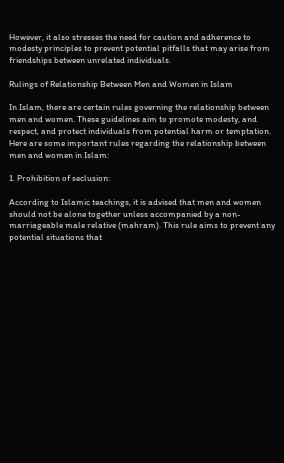However, it also stresses the need for caution and adherence to modesty principles to prevent potential pitfalls that may arise from friendships between unrelated individuals.

Rulings of Relationship Between Men and Women in Islam

In Islam, there are certain rules governing the relationship between men and women. These guidelines aim to promote modesty, and respect, and protect individuals from potential harm or temptation. Here are some important rules regarding the relationship between men and women in Islam:

1. Prohibition of seclusion:

According to Islamic teachings, it is advised that men and women should not be alone together unless accompanied by a non-marriageable male relative (mahram). This rule aims to prevent any potential situations that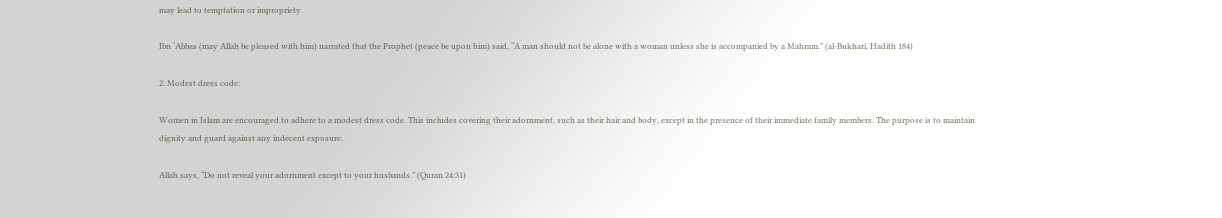may lead to temptation or impropriety.

Ibn ‘Abbas (may Allah be pleased with him) narrated that the Prophet (peace be upon him) said, “A man should not be alone with a woman unless she is accompanied by a Mahram.” (al-Bukhari, Hadith 184)

2. Modest dress code:

Women in Islam are encouraged to adhere to a modest dress code. This includes covering their adornment, such as their hair and body, except in the presence of their immediate family members. The purpose is to maintain dignity and guard against any indecent exposure.

Allah says, “Do not reveal your adornment except to your husbands.” (Quran 24:31)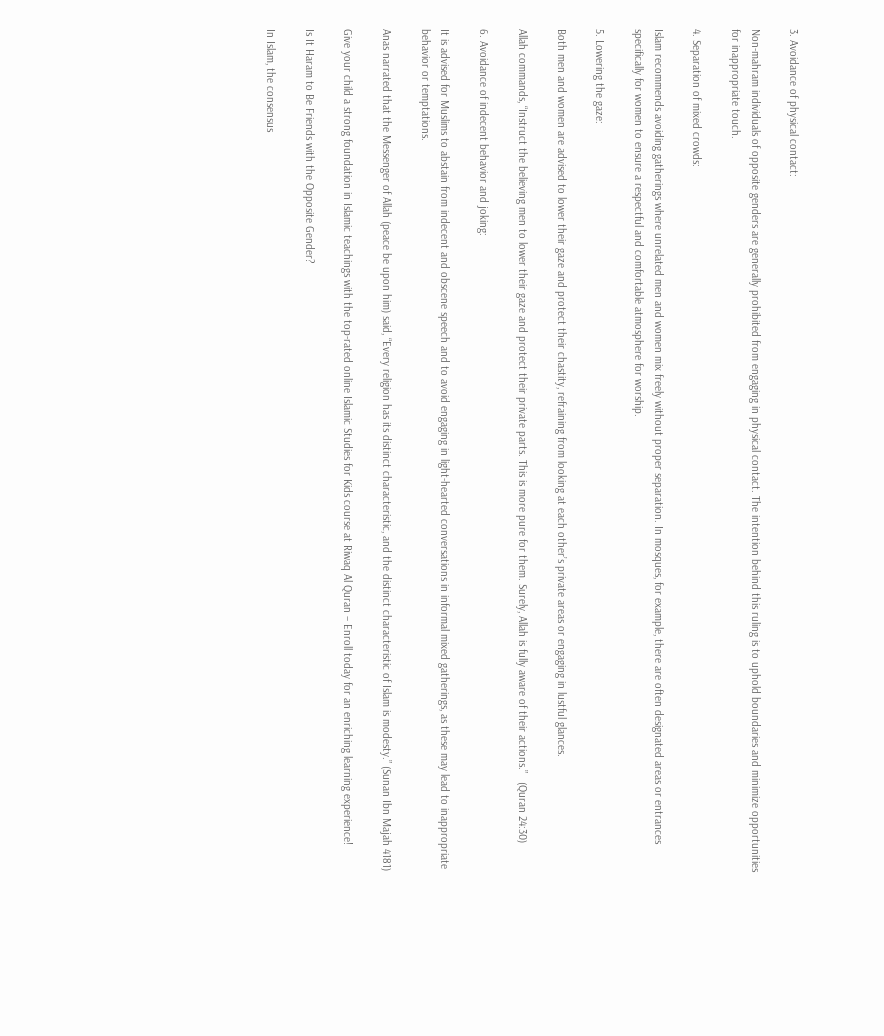3. Avoidance of physical contact:

Non-mahram individuals of opposite genders are generally prohibited from engaging in physical contact. The intention behind this ruling is to uphold boundaries and minimize opportunities for inappropriate touch.

4. Separation of mixed crowds:

Islam recommends avoiding gatherings where unrelated men and women mix freely without proper separation. In mosques, for example, there are often designated areas or entrances specifically for women to ensure a respectful and comfortable atmosphere for worship.

5. Lowering the gaze:

Both men and women are advised to lower their gaze and protect their chastity, refraining from looking at each other’s private areas or engaging in lustful glances.

Allah commands, “Instruct the believing men to lower their gaze and protect their private parts. This is more pure for them. Surely, Allah is fully aware of their actions.”   (Quran 24:30)

6. Avoidance of indecent behavior and joking:

It is advised for Muslims to abstain from indecent and obscene speech and to avoid engaging in light-hearted conversations in informal mixed gatherings, as these may lead to inappropriate behavior or temptations.

Anas narrated that the Messenger of Allah (peace be upon him) said, “Every religion has its distinct characteristic, and the distinct characteristic of Islam is modesty.” (Sunan Ibn Majah 4181)

Give your child a strong foundation in Islamic teachings with the top-rated online Islamic Studies for Kids course at Riwaq Al Quran – Enroll today for an enriching learning experience!

Is It Haram to Be Friends with the Opposite Gender?

In Islam, the consensus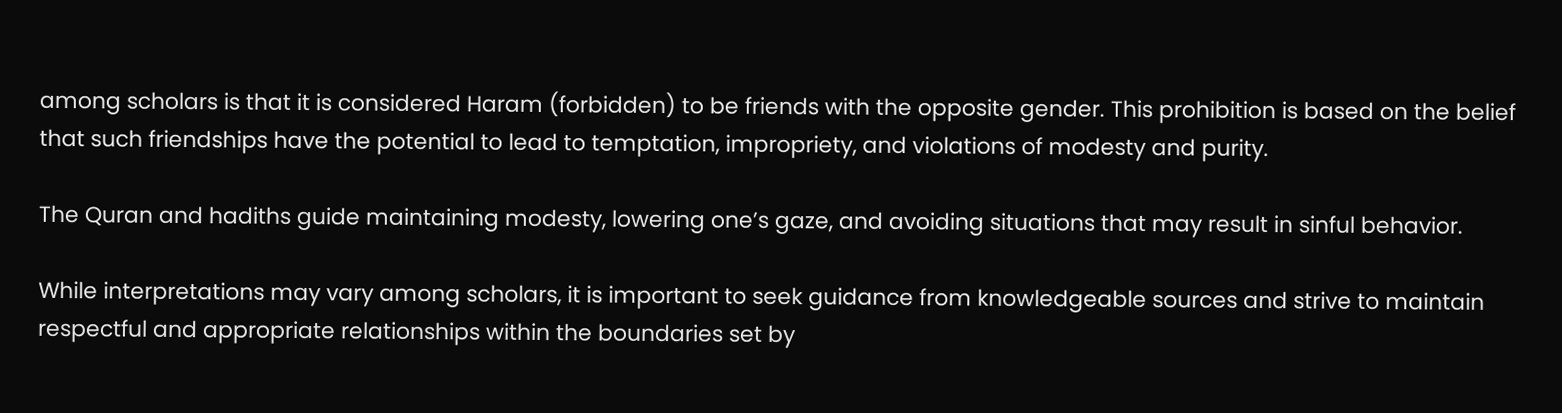among scholars is that it is considered Haram (forbidden) to be friends with the opposite gender. This prohibition is based on the belief that such friendships have the potential to lead to temptation, impropriety, and violations of modesty and purity.

The Quran and hadiths guide maintaining modesty, lowering one’s gaze, and avoiding situations that may result in sinful behavior.

While interpretations may vary among scholars, it is important to seek guidance from knowledgeable sources and strive to maintain respectful and appropriate relationships within the boundaries set by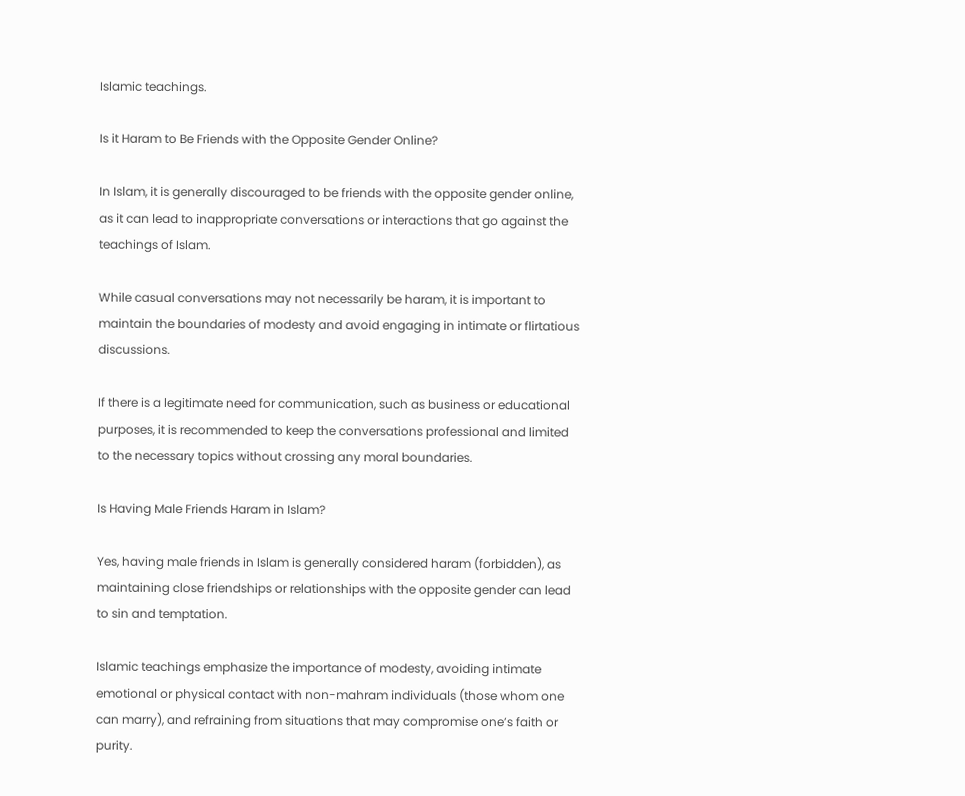Islamic teachings.

Is it Haram to Be Friends with the Opposite Gender Online?

In Islam, it is generally discouraged to be friends with the opposite gender online, as it can lead to inappropriate conversations or interactions that go against the teachings of Islam.

While casual conversations may not necessarily be haram, it is important to maintain the boundaries of modesty and avoid engaging in intimate or flirtatious discussions.

If there is a legitimate need for communication, such as business or educational purposes, it is recommended to keep the conversations professional and limited to the necessary topics without crossing any moral boundaries.

Is Having Male Friends Haram in Islam?

Yes, having male friends in Islam is generally considered haram (forbidden), as maintaining close friendships or relationships with the opposite gender can lead to sin and temptation.

Islamic teachings emphasize the importance of modesty, avoiding intimate emotional or physical contact with non-mahram individuals (those whom one can marry), and refraining from situations that may compromise one’s faith or purity.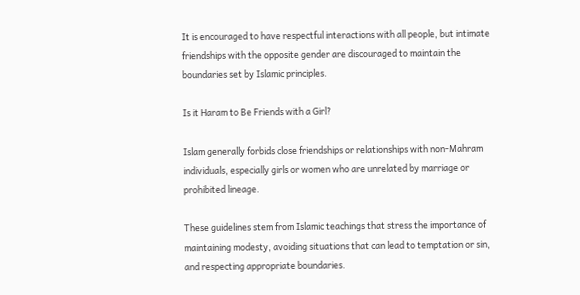It is encouraged to have respectful interactions with all people, but intimate friendships with the opposite gender are discouraged to maintain the boundaries set by Islamic principles.

Is it Haram to Be Friends with a Girl?

Islam generally forbids close friendships or relationships with non-Mahram individuals, especially girls or women who are unrelated by marriage or prohibited lineage.

These guidelines stem from Islamic teachings that stress the importance of maintaining modesty, avoiding situations that can lead to temptation or sin, and respecting appropriate boundaries.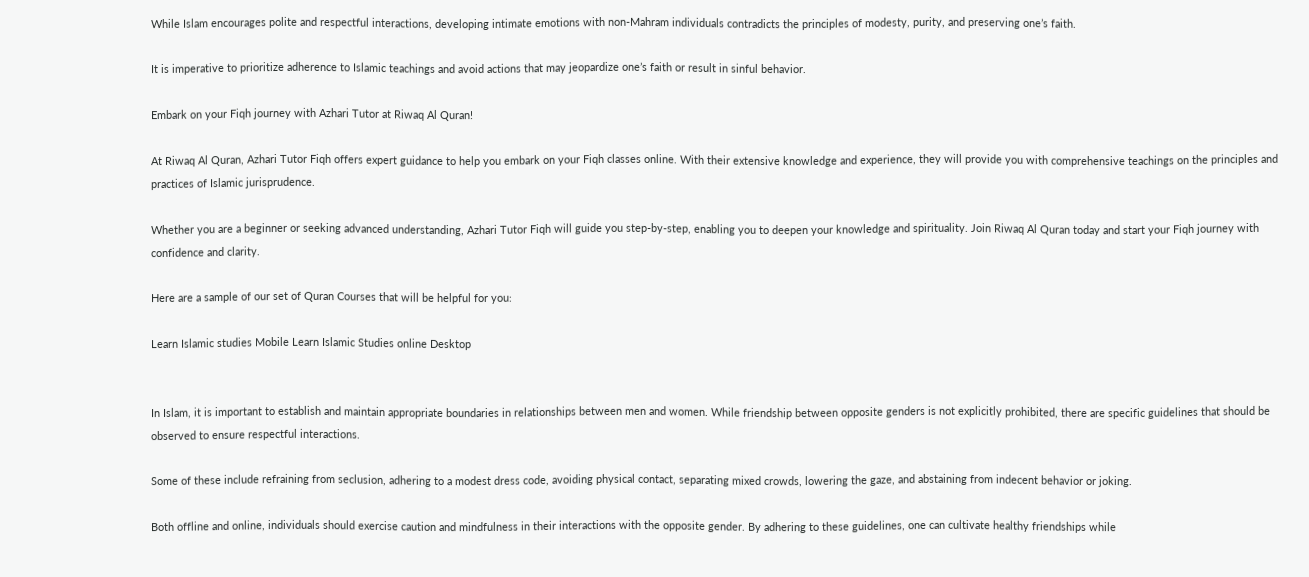While Islam encourages polite and respectful interactions, developing intimate emotions with non-Mahram individuals contradicts the principles of modesty, purity, and preserving one’s faith.

It is imperative to prioritize adherence to Islamic teachings and avoid actions that may jeopardize one’s faith or result in sinful behavior.

Embark on your Fiqh journey with Azhari Tutor at Riwaq Al Quran!

At Riwaq Al Quran, Azhari Tutor Fiqh offers expert guidance to help you embark on your Fiqh classes online. With their extensive knowledge and experience, they will provide you with comprehensive teachings on the principles and practices of Islamic jurisprudence.

Whether you are a beginner or seeking advanced understanding, Azhari Tutor Fiqh will guide you step-by-step, enabling you to deepen your knowledge and spirituality. Join Riwaq Al Quran today and start your Fiqh journey with confidence and clarity.

Here are a sample of our set of Quran Courses that will be helpful for you:

Learn Islamic studies Mobile Learn Islamic Studies online Desktop


In Islam, it is important to establish and maintain appropriate boundaries in relationships between men and women. While friendship between opposite genders is not explicitly prohibited, there are specific guidelines that should be observed to ensure respectful interactions.

Some of these include refraining from seclusion, adhering to a modest dress code, avoiding physical contact, separating mixed crowds, lowering the gaze, and abstaining from indecent behavior or joking.

Both offline and online, individuals should exercise caution and mindfulness in their interactions with the opposite gender. By adhering to these guidelines, one can cultivate healthy friendships while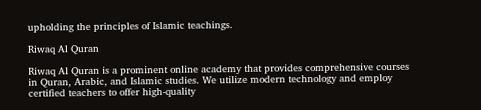upholding the principles of Islamic teachings.

Riwaq Al Quran

Riwaq Al Quran is a prominent online academy that provides comprehensive courses in Quran, Arabic, and Islamic studies. We utilize modern technology and employ certified teachers to offer high-quality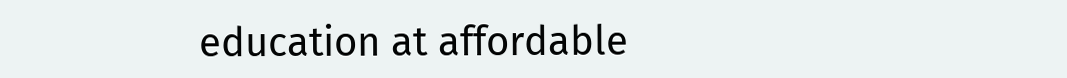education at affordable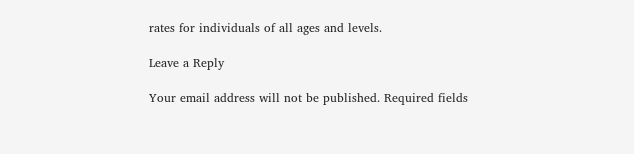rates for individuals of all ages and levels.

Leave a Reply

Your email address will not be published. Required fields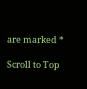are marked *

Scroll to Top